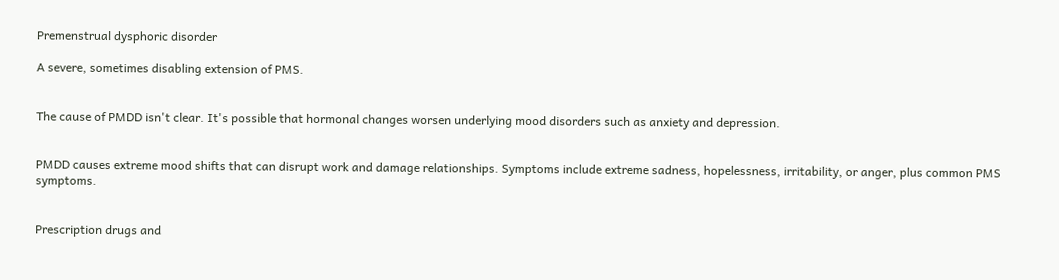Premenstrual dysphoric disorder

A severe, sometimes disabling extension of PMS.


The cause of PMDD isn't clear. It's possible that hormonal changes worsen underlying mood disorders such as anxiety and depression.


PMDD causes extreme mood shifts that can disrupt work and damage relationships. Symptoms include extreme sadness, hopelessness, irritability, or anger, plus common PMS symptoms.


Prescription drugs and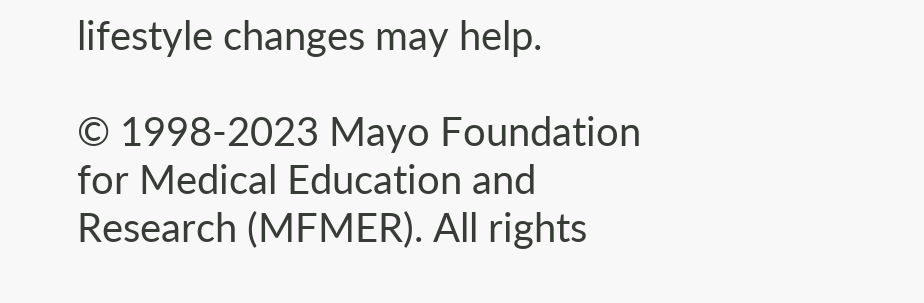lifestyle changes may help.

© 1998-2023 Mayo Foundation for Medical Education and Research (MFMER). All rights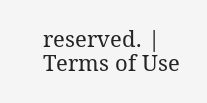reserved. | Terms of Use